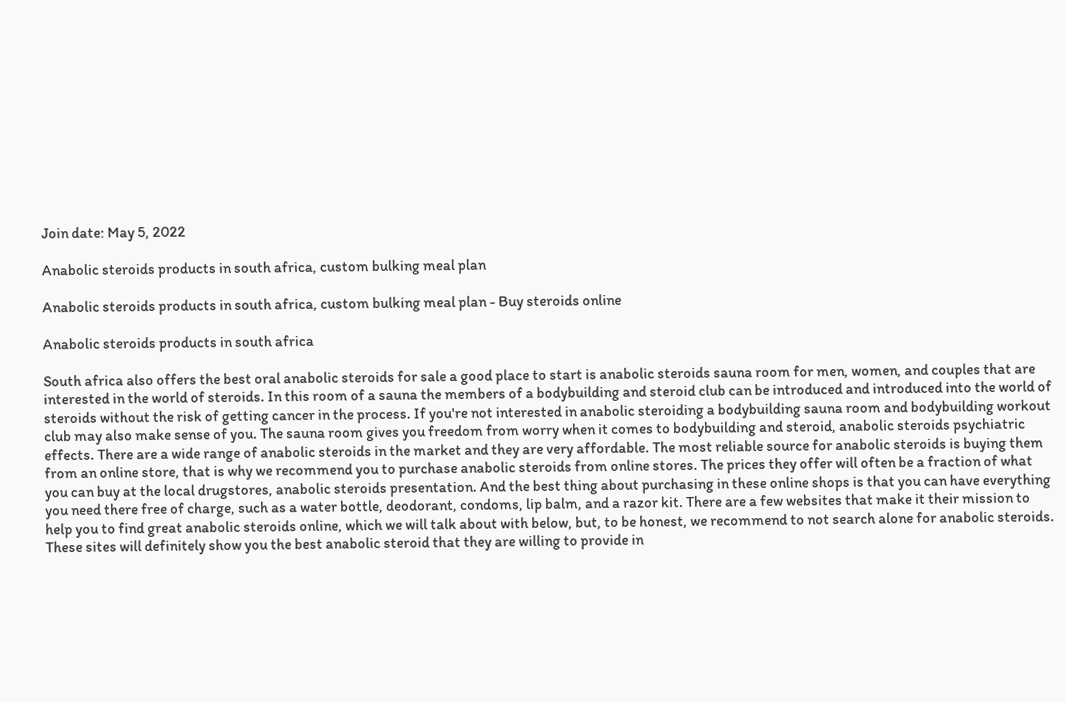Join date: May 5, 2022

Anabolic steroids products in south africa, custom bulking meal plan

Anabolic steroids products in south africa, custom bulking meal plan - Buy steroids online

Anabolic steroids products in south africa

South africa also offers the best oral anabolic steroids for sale a good place to start is anabolic steroids sauna room for men, women, and couples that are interested in the world of steroids. In this room of a sauna the members of a bodybuilding and steroid club can be introduced and introduced into the world of steroids without the risk of getting cancer in the process. If you're not interested in anabolic steroiding a bodybuilding sauna room and bodybuilding workout club may also make sense of you. The sauna room gives you freedom from worry when it comes to bodybuilding and steroid, anabolic steroids psychiatric effects. There are a wide range of anabolic steroids in the market and they are very affordable. The most reliable source for anabolic steroids is buying them from an online store, that is why we recommend you to purchase anabolic steroids from online stores. The prices they offer will often be a fraction of what you can buy at the local drugstores, anabolic steroids presentation. And the best thing about purchasing in these online shops is that you can have everything you need there free of charge, such as a water bottle, deodorant, condoms, lip balm, and a razor kit. There are a few websites that make it their mission to help you to find great anabolic steroids online, which we will talk about with below, but, to be honest, we recommend to not search alone for anabolic steroids. These sites will definitely show you the best anabolic steroid that they are willing to provide in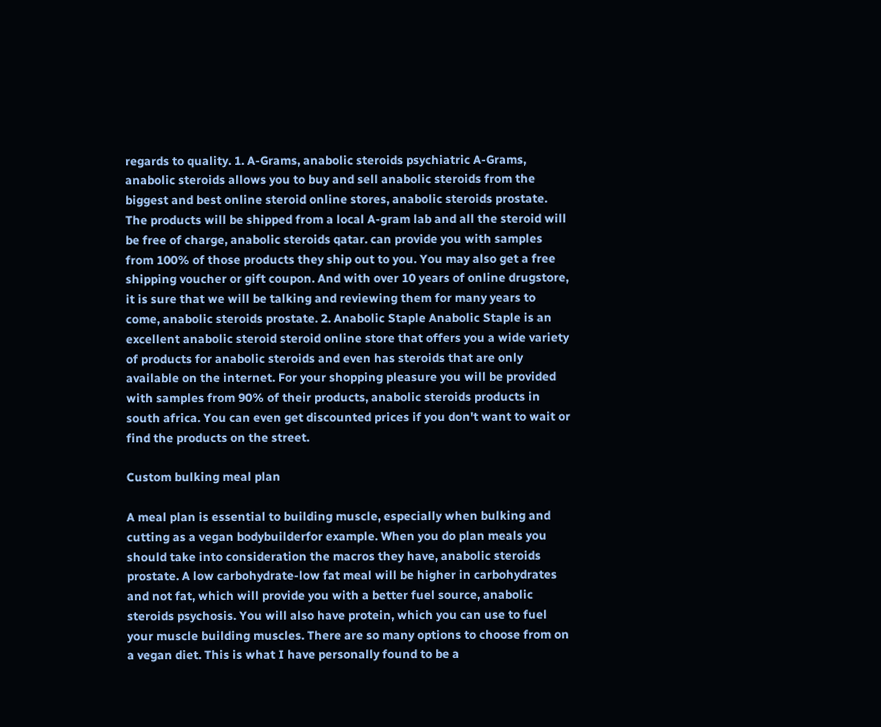regards to quality. 1. A-Grams, anabolic steroids psychiatric A-Grams, anabolic steroids allows you to buy and sell anabolic steroids from the biggest and best online steroid online stores, anabolic steroids prostate. The products will be shipped from a local A-gram lab and all the steroid will be free of charge, anabolic steroids qatar. can provide you with samples from 100% of those products they ship out to you. You may also get a free shipping voucher or gift coupon. And with over 10 years of online drugstore, it is sure that we will be talking and reviewing them for many years to come, anabolic steroids prostate. 2. Anabolic Staple Anabolic Staple is an excellent anabolic steroid steroid online store that offers you a wide variety of products for anabolic steroids and even has steroids that are only available on the internet. For your shopping pleasure you will be provided with samples from 90% of their products, anabolic steroids products in south africa. You can even get discounted prices if you don't want to wait or find the products on the street.

Custom bulking meal plan

A meal plan is essential to building muscle, especially when bulking and cutting as a vegan bodybuilderfor example. When you do plan meals you should take into consideration the macros they have, anabolic steroids prostate. A low carbohydrate-low fat meal will be higher in carbohydrates and not fat, which will provide you with a better fuel source, anabolic steroids psychosis. You will also have protein, which you can use to fuel your muscle building muscles. There are so many options to choose from on a vegan diet. This is what I have personally found to be a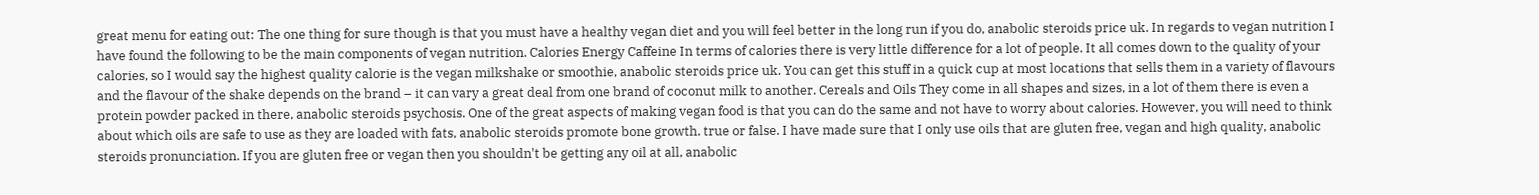great menu for eating out: The one thing for sure though is that you must have a healthy vegan diet and you will feel better in the long run if you do, anabolic steroids price uk. In regards to vegan nutrition I have found the following to be the main components of vegan nutrition. Calories Energy Caffeine In terms of calories there is very little difference for a lot of people. It all comes down to the quality of your calories, so I would say the highest quality calorie is the vegan milkshake or smoothie, anabolic steroids price uk. You can get this stuff in a quick cup at most locations that sells them in a variety of flavours and the flavour of the shake depends on the brand – it can vary a great deal from one brand of coconut milk to another. Cereals and Oils They come in all shapes and sizes, in a lot of them there is even a protein powder packed in there, anabolic steroids psychosis. One of the great aspects of making vegan food is that you can do the same and not have to worry about calories. However, you will need to think about which oils are safe to use as they are loaded with fats, anabolic steroids promote bone growth. true or false. I have made sure that I only use oils that are gluten free, vegan and high quality, anabolic steroids pronunciation. If you are gluten free or vegan then you shouldn't be getting any oil at all, anabolic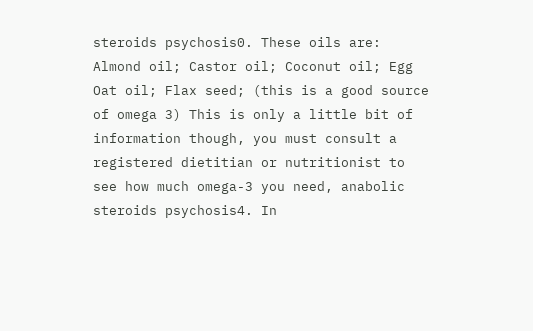steroids psychosis0. These oils are: Almond oil; Castor oil; Coconut oil; Egg Oat oil; Flax seed; (this is a good source of omega 3) This is only a little bit of information though, you must consult a registered dietitian or nutritionist to see how much omega-3 you need, anabolic steroids psychosis4. In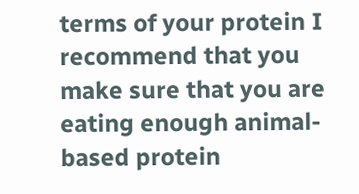terms of your protein I recommend that you make sure that you are eating enough animal-based protein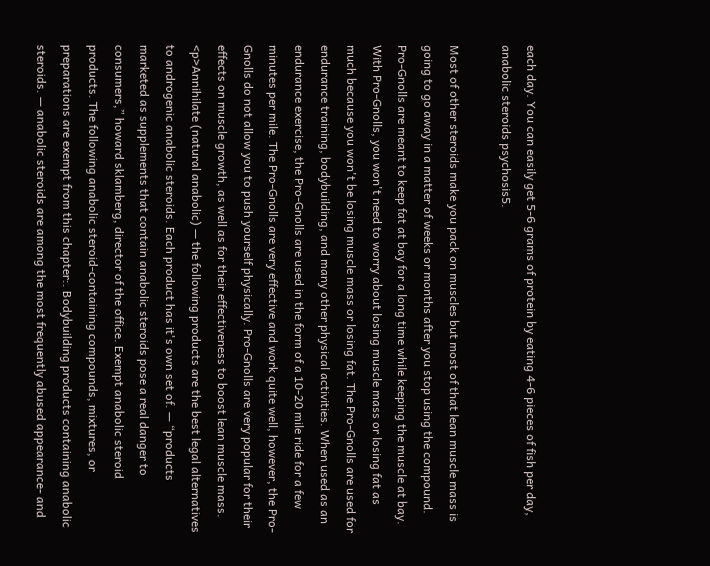each day. You can easily get 5-6 grams of protein by eating 4-6 pieces of fish per day, anabolic steroids psychosis5.

Most of other steroids make you pack on muscles but most of that lean muscle mass is going to go away in a matter of weeks or months after you stop using the compound. Pro-Gnolls are meant to keep fat at bay for a long time while keeping the muscle at bay. With Pro-Gnolls, you won't need to worry about losing muscle mass or losing fat as much because you won't be losing muscle mass or losing fat. The Pro-Gnolls are used for endurance training, bodybuilding, and many other physical activities. When used as an endurance exercise, the Pro-Gnolls are used in the form of a 10-20 mile ride for a few minutes per mile. The Pro-Gnolls are very effective and work quite well, however, the Pro-Gnolls do not allow you to push yourself physically. Pro-Gnolls are very popular for their effects on muscle growth, as well as for their effectiveness to boost lean muscle mass. <p>Annihilate (natural anabolic) — the following products are the best legal alternatives to androgenic anabolic steroids. Each product has it's own set of. — “products marketed as supplements that contain anabolic steroids pose a real danger to consumers,” howard sklamberg, director of the office. Exempt anabolic steroid products. The following anabolic steroid-containing compounds, mixtures, or preparations are exempt from this chapter:. Bodybuilding products containing anabolic steroids. — anabolic steroids are among the most frequently abused appearance- and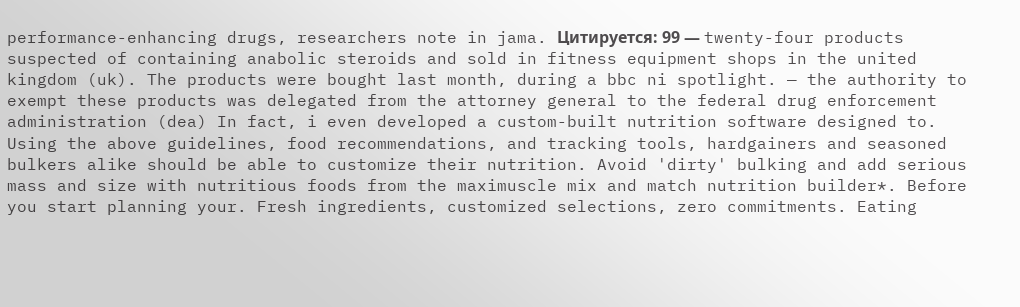performance-enhancing drugs, researchers note in jama. Цитируется: 99 — twenty-four products suspected of containing anabolic steroids and sold in fitness equipment shops in the united kingdom (uk). The products were bought last month, during a bbc ni spotlight. — the authority to exempt these products was delegated from the attorney general to the federal drug enforcement administration (dea) In fact, i even developed a custom-built nutrition software designed to. Using the above guidelines, food recommendations, and tracking tools, hardgainers and seasoned bulkers alike should be able to customize their nutrition. Avoid 'dirty' bulking and add serious mass and size with nutritious foods from the maximuscle mix and match nutrition builder*. Before you start planning your. Fresh ingredients, customized selections, zero commitments. Eating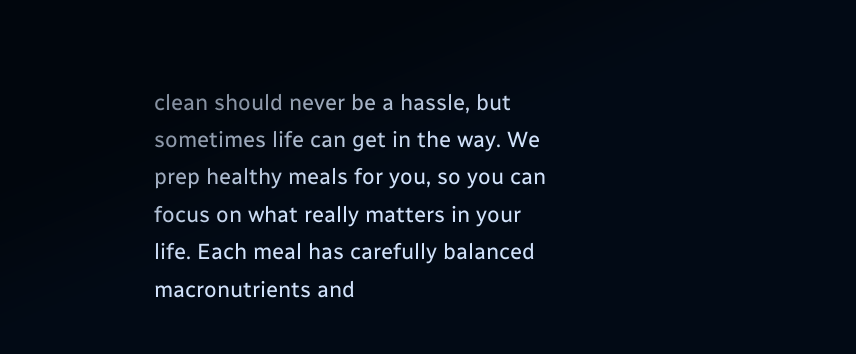clean should never be a hassle, but sometimes life can get in the way. We prep healthy meals for you, so you can focus on what really matters in your life. Each meal has carefully balanced macronutrients and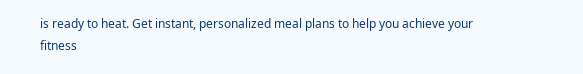is ready to heat. Get instant, personalized meal plans to help you achieve your fitness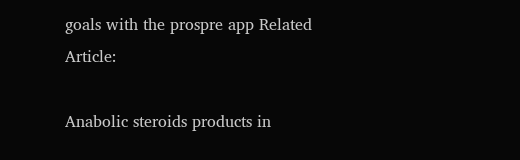goals with the prospre app Related Article:

Anabolic steroids products in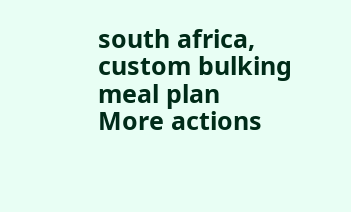south africa, custom bulking meal plan
More actions